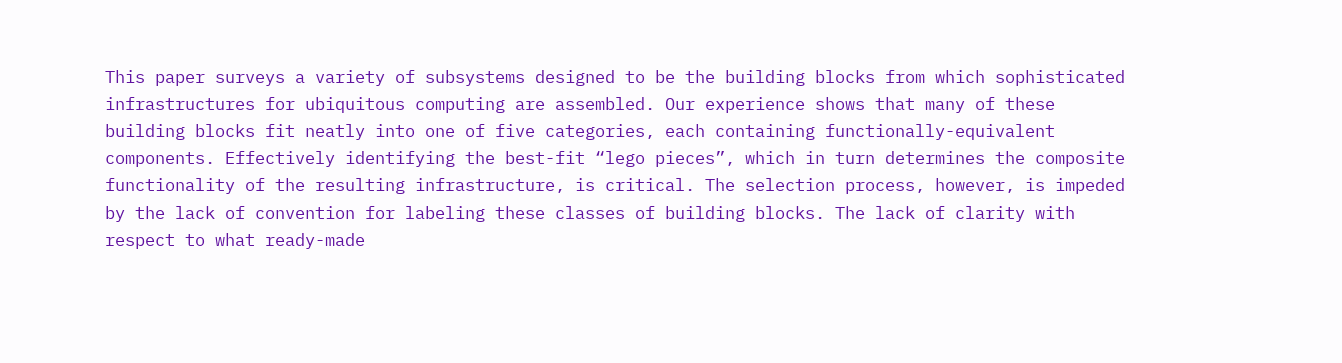This paper surveys a variety of subsystems designed to be the building blocks from which sophisticated infrastructures for ubiquitous computing are assembled. Our experience shows that many of these building blocks fit neatly into one of five categories, each containing functionally-equivalent components. Effectively identifying the best-fit “lego pieces”, which in turn determines the composite functionality of the resulting infrastructure, is critical. The selection process, however, is impeded by the lack of convention for labeling these classes of building blocks. The lack of clarity with respect to what ready-made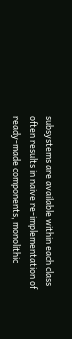subsystems are available within each class often results in naive re-implementation of ready-made components, monolithic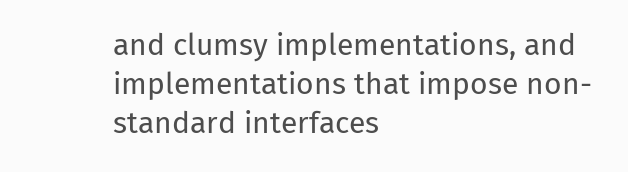and clumsy implementations, and implementations that impose non-standard interfaces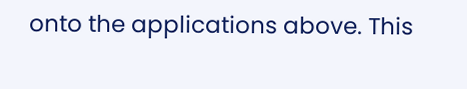onto the applications above. This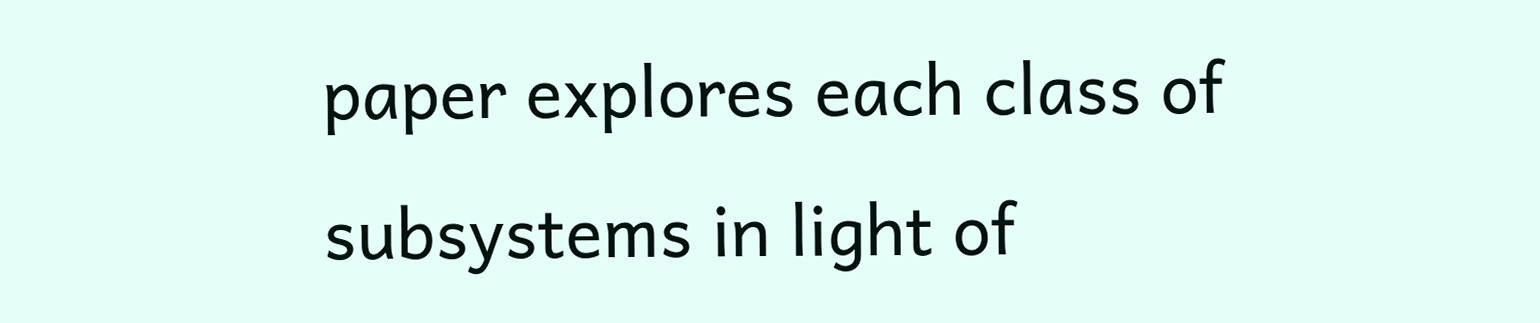paper explores each class of subsystems in light of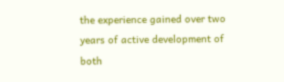the experience gained over two years of active development of both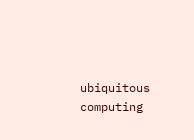ubiquitous computing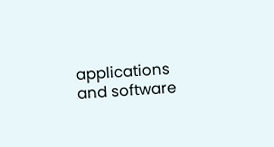applications and software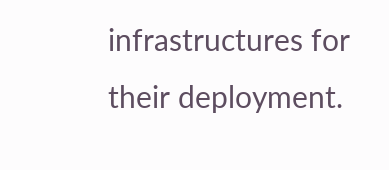infrastructures for their deployment.